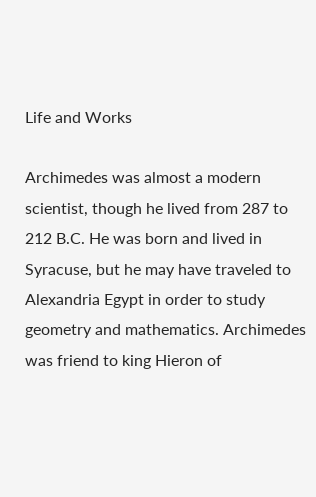Life and Works

Archimedes was almost a modern scientist, though he lived from 287 to 212 B.C. He was born and lived in Syracuse, but he may have traveled to Alexandria Egypt in order to study geometry and mathematics. Archimedes was friend to king Hieron of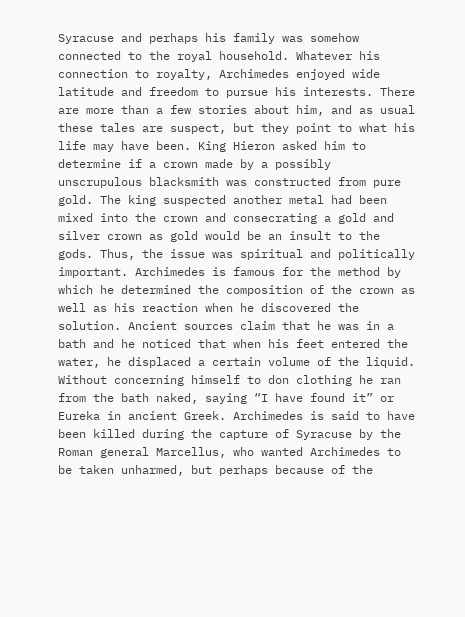Syracuse and perhaps his family was somehow connected to the royal household. Whatever his connection to royalty, Archimedes enjoyed wide latitude and freedom to pursue his interests. There are more than a few stories about him, and as usual these tales are suspect, but they point to what his life may have been. King Hieron asked him to determine if a crown made by a possibly unscrupulous blacksmith was constructed from pure gold. The king suspected another metal had been mixed into the crown and consecrating a gold and silver crown as gold would be an insult to the gods. Thus, the issue was spiritual and politically important. Archimedes is famous for the method by which he determined the composition of the crown as well as his reaction when he discovered the solution. Ancient sources claim that he was in a bath and he noticed that when his feet entered the water, he displaced a certain volume of the liquid. Without concerning himself to don clothing he ran from the bath naked, saying “I have found it” or Eureka in ancient Greek. Archimedes is said to have been killed during the capture of Syracuse by the Roman general Marcellus, who wanted Archimedes to be taken unharmed, but perhaps because of the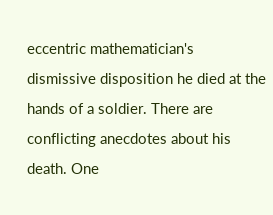eccentric mathematician's dismissive disposition he died at the hands of a soldier. There are conflicting anecdotes about his death. One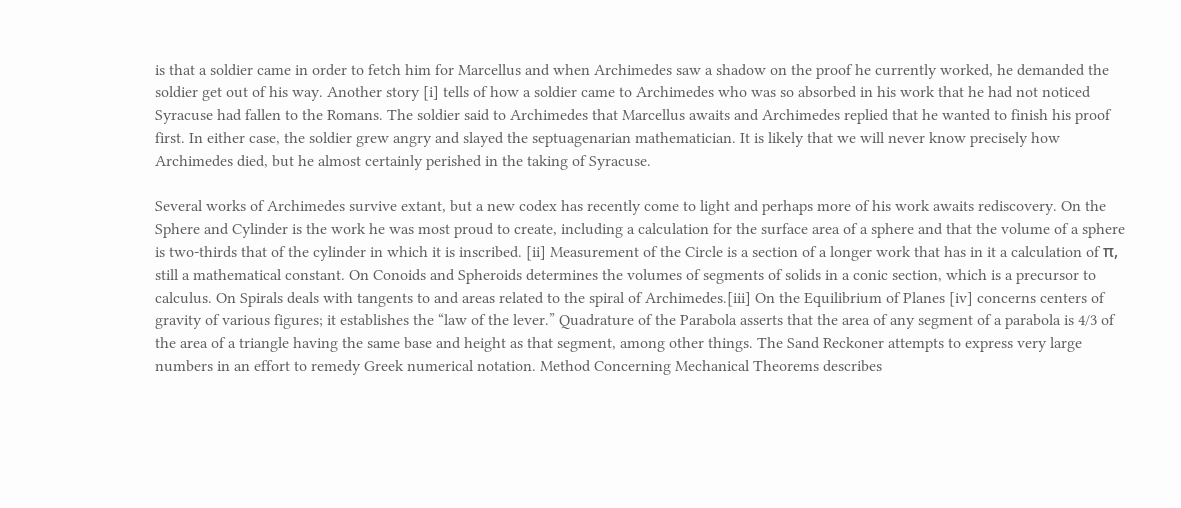is that a soldier came in order to fetch him for Marcellus and when Archimedes saw a shadow on the proof he currently worked, he demanded the soldier get out of his way. Another story [i] tells of how a soldier came to Archimedes who was so absorbed in his work that he had not noticed Syracuse had fallen to the Romans. The soldier said to Archimedes that Marcellus awaits and Archimedes replied that he wanted to finish his proof first. In either case, the soldier grew angry and slayed the septuagenarian mathematician. It is likely that we will never know precisely how Archimedes died, but he almost certainly perished in the taking of Syracuse.

Several works of Archimedes survive extant, but a new codex has recently come to light and perhaps more of his work awaits rediscovery. On the Sphere and Cylinder is the work he was most proud to create, including a calculation for the surface area of a sphere and that the volume of a sphere is two-thirds that of the cylinder in which it is inscribed. [ii] Measurement of the Circle is a section of a longer work that has in it a calculation of π, still a mathematical constant. On Conoids and Spheroids determines the volumes of segments of solids in a conic section, which is a precursor to calculus. On Spirals deals with tangents to and areas related to the spiral of Archimedes.[iii] On the Equilibrium of Planes [iv] concerns centers of gravity of various figures; it establishes the “law of the lever.” Quadrature of the Parabola asserts that the area of any segment of a parabola is 4/3 of the area of a triangle having the same base and height as that segment, among other things. The Sand Reckoner attempts to express very large numbers in an effort to remedy Greek numerical notation. Method Concerning Mechanical Theorems describes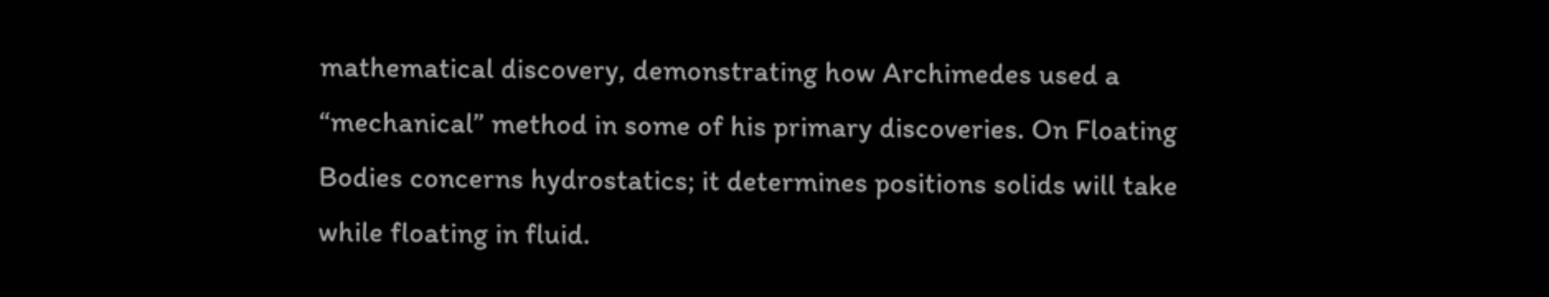mathematical discovery, demonstrating how Archimedes used a “mechanical” method in some of his primary discoveries. On Floating Bodies concerns hydrostatics; it determines positions solids will take while floating in fluid.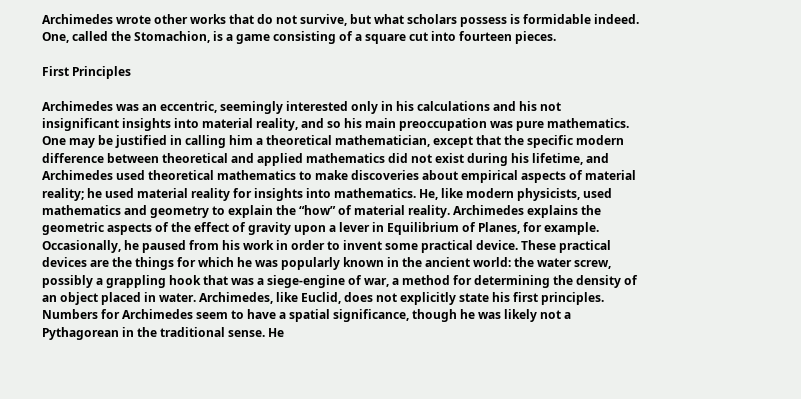Archimedes wrote other works that do not survive, but what scholars possess is formidable indeed. One, called the Stomachion, is a game consisting of a square cut into fourteen pieces.

First Principles

Archimedes was an eccentric, seemingly interested only in his calculations and his not insignificant insights into material reality, and so his main preoccupation was pure mathematics. One may be justified in calling him a theoretical mathematician, except that the specific modern difference between theoretical and applied mathematics did not exist during his lifetime, and Archimedes used theoretical mathematics to make discoveries about empirical aspects of material reality; he used material reality for insights into mathematics. He, like modern physicists, used mathematics and geometry to explain the “how” of material reality. Archimedes explains the geometric aspects of the effect of gravity upon a lever in Equilibrium of Planes, for example. Occasionally, he paused from his work in order to invent some practical device. These practical devices are the things for which he was popularly known in the ancient world: the water screw, possibly a grappling hook that was a siege-engine of war, a method for determining the density of an object placed in water. Archimedes, like Euclid, does not explicitly state his first principles. Numbers for Archimedes seem to have a spatial significance, though he was likely not a Pythagorean in the traditional sense. He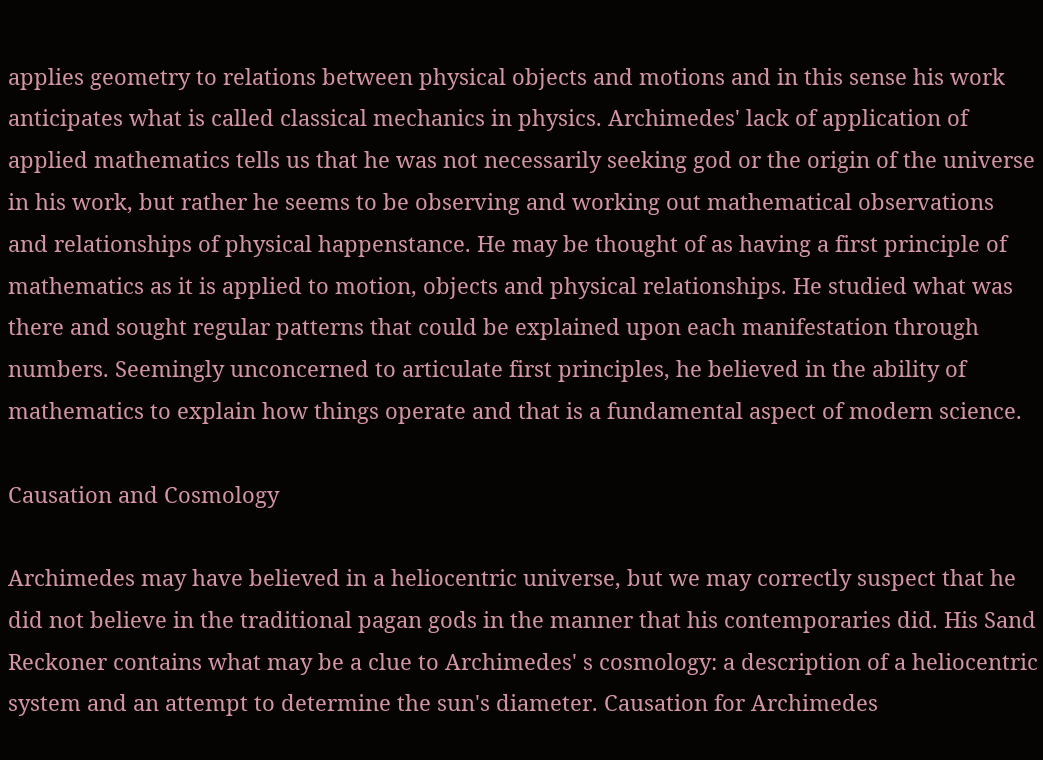applies geometry to relations between physical objects and motions and in this sense his work anticipates what is called classical mechanics in physics. Archimedes' lack of application of applied mathematics tells us that he was not necessarily seeking god or the origin of the universe in his work, but rather he seems to be observing and working out mathematical observations and relationships of physical happenstance. He may be thought of as having a first principle of mathematics as it is applied to motion, objects and physical relationships. He studied what was there and sought regular patterns that could be explained upon each manifestation through numbers. Seemingly unconcerned to articulate first principles, he believed in the ability of mathematics to explain how things operate and that is a fundamental aspect of modern science.

Causation and Cosmology

Archimedes may have believed in a heliocentric universe, but we may correctly suspect that he did not believe in the traditional pagan gods in the manner that his contemporaries did. His Sand Reckoner contains what may be a clue to Archimedes' s cosmology: a description of a heliocentric system and an attempt to determine the sun's diameter. Causation for Archimedes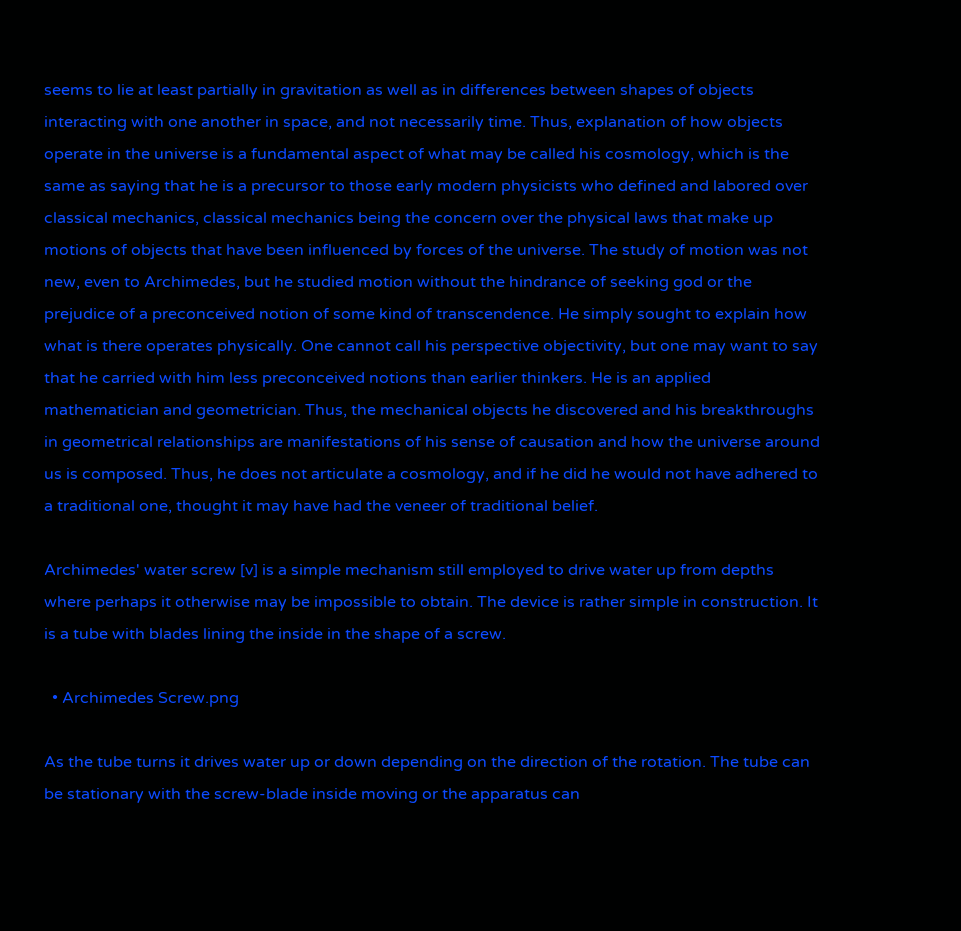seems to lie at least partially in gravitation as well as in differences between shapes of objects interacting with one another in space, and not necessarily time. Thus, explanation of how objects operate in the universe is a fundamental aspect of what may be called his cosmology, which is the same as saying that he is a precursor to those early modern physicists who defined and labored over classical mechanics, classical mechanics being the concern over the physical laws that make up motions of objects that have been influenced by forces of the universe. The study of motion was not new, even to Archimedes, but he studied motion without the hindrance of seeking god or the prejudice of a preconceived notion of some kind of transcendence. He simply sought to explain how what is there operates physically. One cannot call his perspective objectivity, but one may want to say that he carried with him less preconceived notions than earlier thinkers. He is an applied mathematician and geometrician. Thus, the mechanical objects he discovered and his breakthroughs in geometrical relationships are manifestations of his sense of causation and how the universe around us is composed. Thus, he does not articulate a cosmology, and if he did he would not have adhered to a traditional one, thought it may have had the veneer of traditional belief.

Archimedes' water screw [v] is a simple mechanism still employed to drive water up from depths where perhaps it otherwise may be impossible to obtain. The device is rather simple in construction. It is a tube with blades lining the inside in the shape of a screw.

  • Archimedes Screw.png

As the tube turns it drives water up or down depending on the direction of the rotation. The tube can be stationary with the screw-blade inside moving or the apparatus can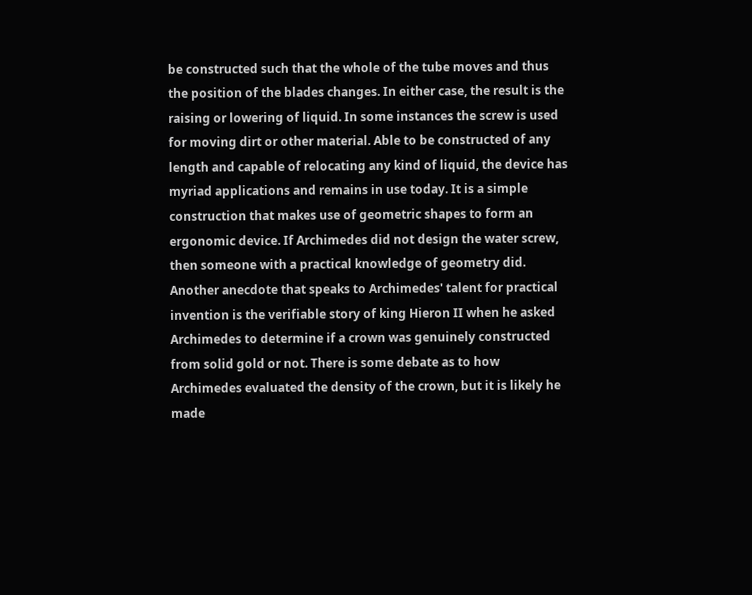be constructed such that the whole of the tube moves and thus the position of the blades changes. In either case, the result is the raising or lowering of liquid. In some instances the screw is used for moving dirt or other material. Able to be constructed of any length and capable of relocating any kind of liquid, the device has myriad applications and remains in use today. It is a simple construction that makes use of geometric shapes to form an ergonomic device. If Archimedes did not design the water screw, then someone with a practical knowledge of geometry did. Another anecdote that speaks to Archimedes' talent for practical invention is the verifiable story of king Hieron II when he asked Archimedes to determine if a crown was genuinely constructed from solid gold or not. There is some debate as to how Archimedes evaluated the density of the crown, but it is likely he made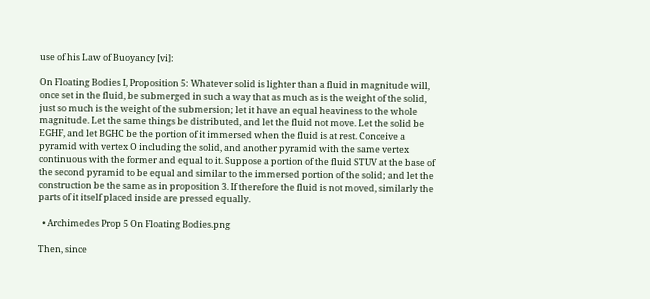use of his Law of Buoyancy [vi]:

On Floating Bodies I, Proposition 5: Whatever solid is lighter than a fluid in magnitude will, once set in the fluid, be submerged in such a way that as much as is the weight of the solid, just so much is the weight of the submersion; let it have an equal heaviness to the whole magnitude. Let the same things be distributed, and let the fluid not move. Let the solid be EGHF, and let BGHC be the portion of it immersed when the fluid is at rest. Conceive a pyramid with vertex O including the solid, and another pyramid with the same vertex continuous with the former and equal to it. Suppose a portion of the fluid STUV at the base of the second pyramid to be equal and similar to the immersed portion of the solid; and let the construction be the same as in proposition 3. If therefore the fluid is not moved, similarly the parts of it itself placed inside are pressed equally.

  • Archimedes Prop 5 On Floating Bodies.png

Then, since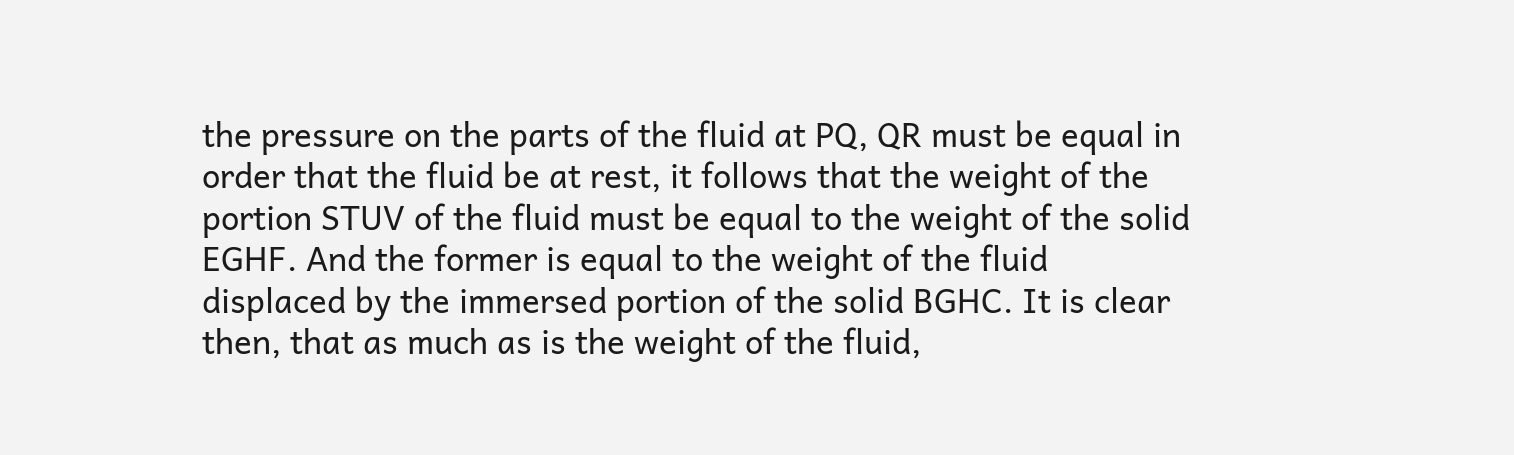the pressure on the parts of the fluid at PQ, QR must be equal in order that the fluid be at rest, it follows that the weight of the portion STUV of the fluid must be equal to the weight of the solid EGHF. And the former is equal to the weight of the fluid displaced by the immersed portion of the solid BGHC. It is clear then, that as much as is the weight of the fluid,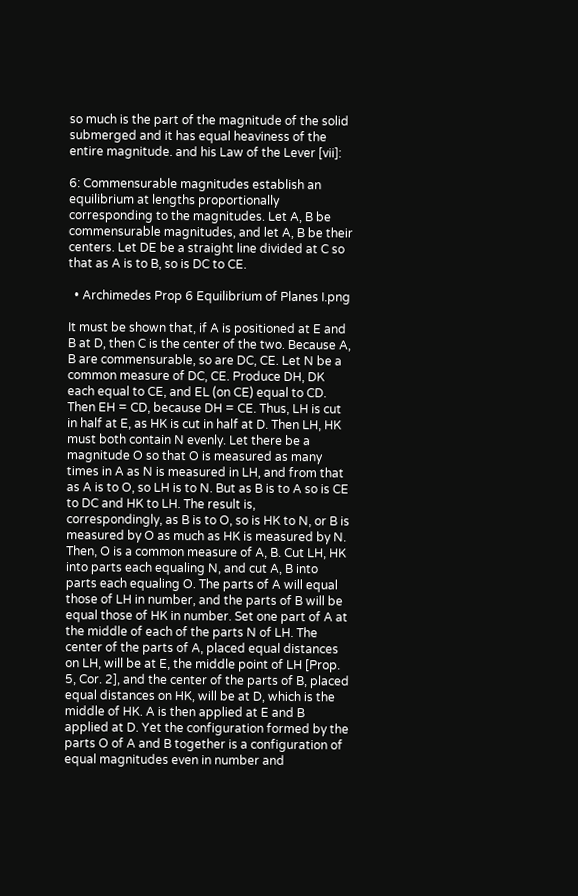so much is the part of the magnitude of the solid submerged and it has equal heaviness of the entire magnitude. and his Law of the Lever [vii]:

6: Commensurable magnitudes establish an equilibrium at lengths proportionally corresponding to the magnitudes. Let A, B be commensurable magnitudes, and let A, B be their centers. Let DE be a straight line divided at C so that as A is to B, so is DC to CE.

  • Archimedes Prop 6 Equilibrium of Planes I.png

It must be shown that, if A is positioned at E and B at D, then C is the center of the two. Because A, B are commensurable, so are DC, CE. Let N be a common measure of DC, CE. Produce DH, DK each equal to CE, and EL (on CE) equal to CD. Then EH = CD, because DH = CE. Thus, LH is cut in half at E, as HK is cut in half at D. Then LH, HK must both contain N evenly. Let there be a magnitude O so that O is measured as many times in A as N is measured in LH, and from that as A is to O, so LH is to N. But as B is to A so is CE to DC and HK to LH. The result is, correspondingly, as B is to O, so is HK to N, or B is measured by O as much as HK is measured by N. Then, O is a common measure of A, B. Cut LH, HK into parts each equaling N, and cut A, B into parts each equaling O. The parts of A will equal those of LH in number, and the parts of B will be equal those of HK in number. Set one part of A at the middle of each of the parts N of LH. The center of the parts of A, placed equal distances on LH, will be at E, the middle point of LH [Prop. 5, Cor. 2], and the center of the parts of B, placed equal distances on HK, will be at D, which is the middle of HK. A is then applied at E and B applied at D. Yet the configuration formed by the parts O of A and B together is a configuration of equal magnitudes even in number and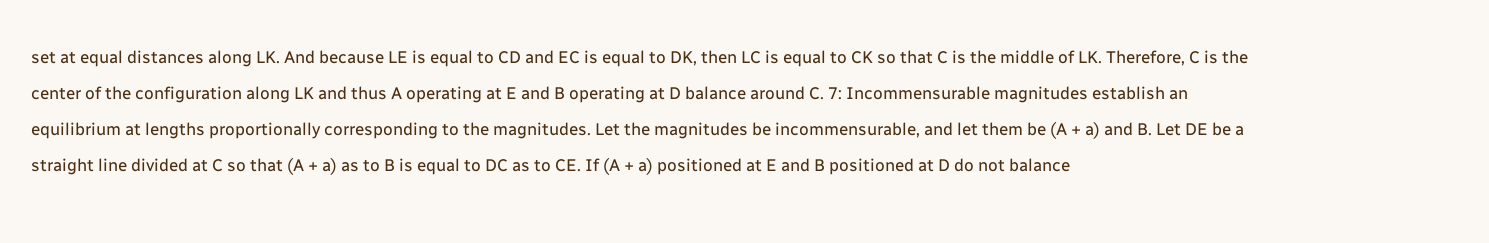set at equal distances along LK. And because LE is equal to CD and EC is equal to DK, then LC is equal to CK so that C is the middle of LK. Therefore, C is the center of the configuration along LK and thus A operating at E and B operating at D balance around C. 7: Incommensurable magnitudes establish an equilibrium at lengths proportionally corresponding to the magnitudes. Let the magnitudes be incommensurable, and let them be (A + a) and B. Let DE be a straight line divided at C so that (A + a) as to B is equal to DC as to CE. If (A + a) positioned at E and B positioned at D do not balance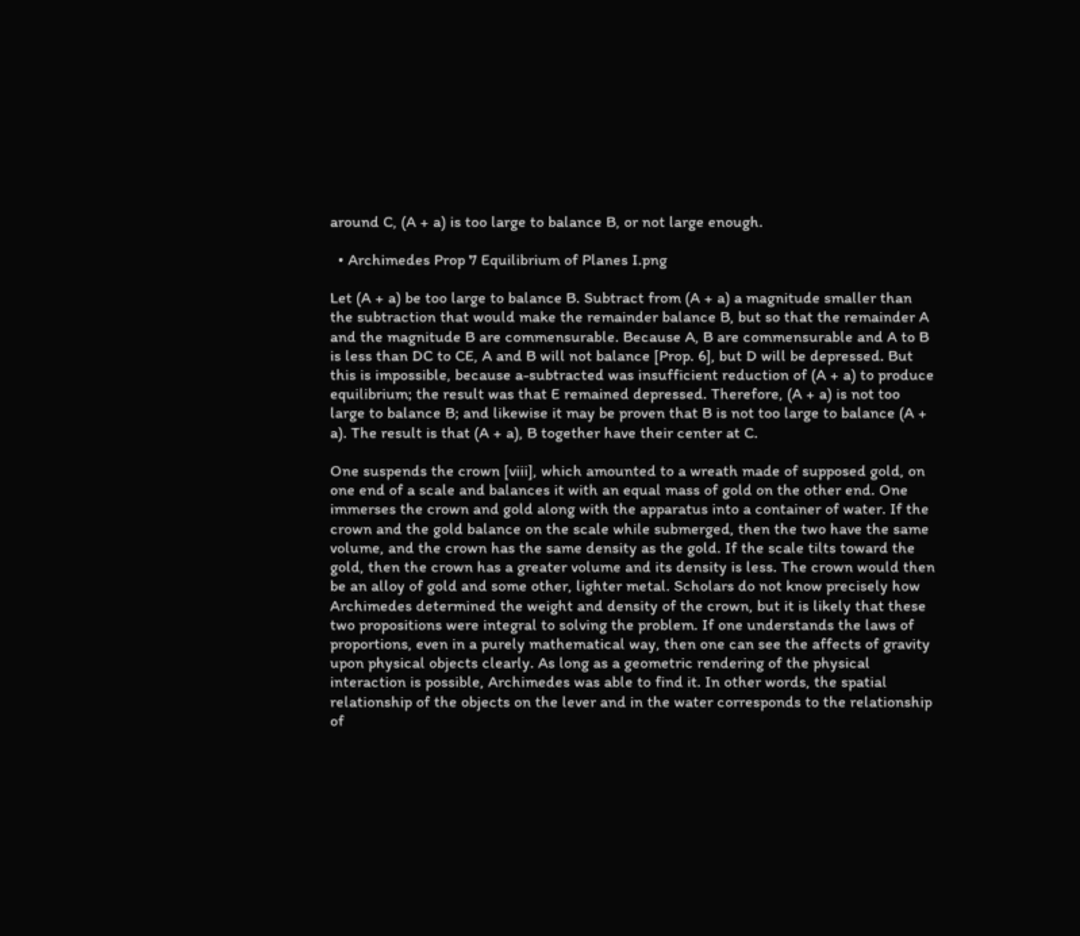around C, (A + a) is too large to balance B, or not large enough.

  • Archimedes Prop 7 Equilibrium of Planes I.png

Let (A + a) be too large to balance B. Subtract from (A + a) a magnitude smaller than the subtraction that would make the remainder balance B, but so that the remainder A and the magnitude B are commensurable. Because A, B are commensurable and A to B is less than DC to CE, A and B will not balance [Prop. 6], but D will be depressed. But this is impossible, because a-subtracted was insufficient reduction of (A + a) to produce equilibrium; the result was that E remained depressed. Therefore, (A + a) is not too large to balance B; and likewise it may be proven that B is not too large to balance (A + a). The result is that (A + a), B together have their center at C.

One suspends the crown [viii], which amounted to a wreath made of supposed gold, on one end of a scale and balances it with an equal mass of gold on the other end. One immerses the crown and gold along with the apparatus into a container of water. If the crown and the gold balance on the scale while submerged, then the two have the same volume, and the crown has the same density as the gold. If the scale tilts toward the gold, then the crown has a greater volume and its density is less. The crown would then be an alloy of gold and some other, lighter metal. Scholars do not know precisely how Archimedes determined the weight and density of the crown, but it is likely that these two propositions were integral to solving the problem. If one understands the laws of proportions, even in a purely mathematical way, then one can see the affects of gravity upon physical objects clearly. As long as a geometric rendering of the physical interaction is possible, Archimedes was able to find it. In other words, the spatial relationship of the objects on the lever and in the water corresponds to the relationship of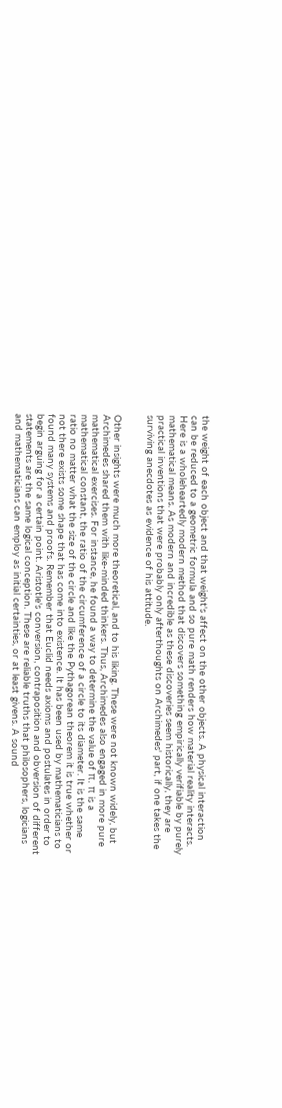the weight of each object and that weight's affect on the other objects. A physical interaction can be reduced to a geometric formula and so pure math renders how material reality interacts. Here is a wholeheartedly modern method that discovers something empirically verifiable by purely mathematical means. As modern and incredible as these discoveries seem historically, they are practical inventions that were probably only afterthoughts on Archimedes' part, if one takes the surviving anecdotes as evidence of his attitude.


Other insights were much more theoretical, and to his liking. These were not known widely, but Archimedes shared them with like-minded thinkers. Thus, Archimedes also engaged in more pure mathematical exercises. For instance, he found a way to determine the value of π. π is a mathematical constant, the ratio of the circumference of a circle to its diameter. It is the same ratio no matter what the size of the circle and like the Pythagorean theorem it is true whether or not there exists some shape that has come into existence. It has been used by mathematicians to found many systems and proofs. Remember that Euclid needs axioms and postulates in order to begin arguing for a certain point. Aristotle's conversion, contraposition and obversion of different statements are the same logical conception. These are reliable truths that philosophers, logicians and mathematicians can employ as initial certainties, or at least givens. A sound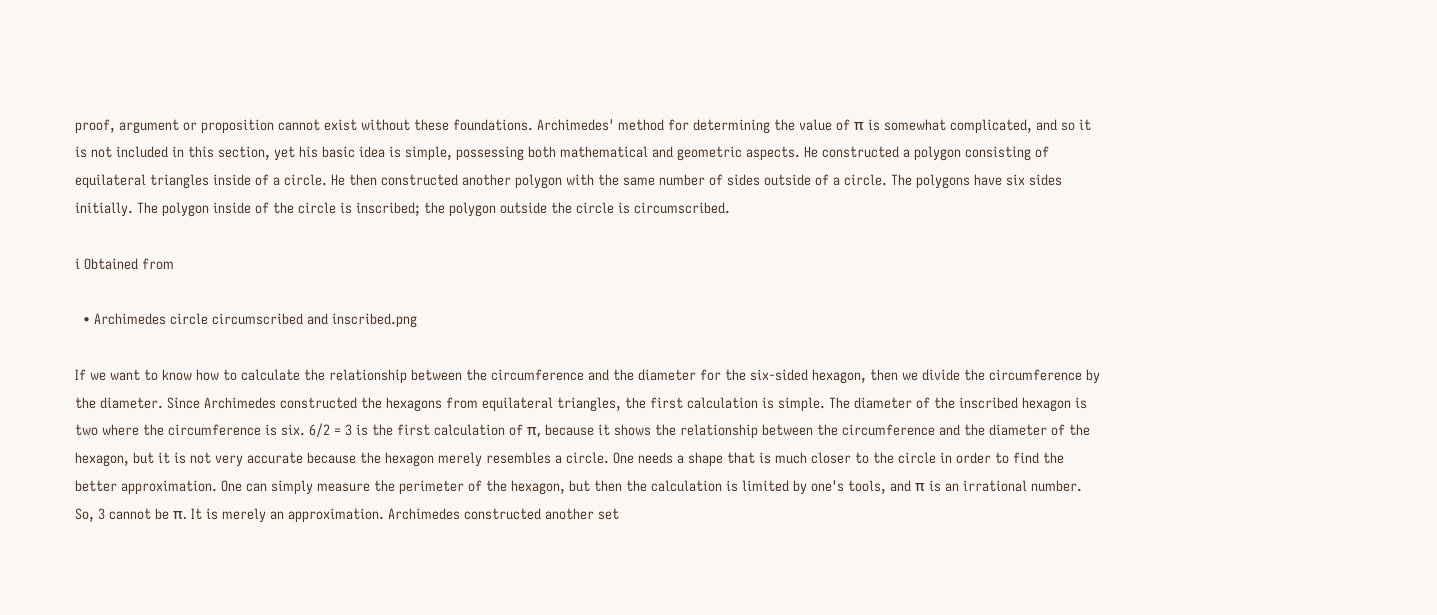proof, argument or proposition cannot exist without these foundations. Archimedes' method for determining the value of π is somewhat complicated, and so it is not included in this section, yet his basic idea is simple, possessing both mathematical and geometric aspects. He constructed a polygon consisting of equilateral triangles inside of a circle. He then constructed another polygon with the same number of sides outside of a circle. The polygons have six sides initially. The polygon inside of the circle is inscribed; the polygon outside the circle is circumscribed.

i Obtained from

  • Archimedes circle circumscribed and inscribed.png

If we want to know how to calculate the relationship between the circumference and the diameter for the six-sided hexagon, then we divide the circumference by the diameter. Since Archimedes constructed the hexagons from equilateral triangles, the first calculation is simple. The diameter of the inscribed hexagon is two where the circumference is six. 6/2 = 3 is the first calculation of π, because it shows the relationship between the circumference and the diameter of the hexagon, but it is not very accurate because the hexagon merely resembles a circle. One needs a shape that is much closer to the circle in order to find the better approximation. One can simply measure the perimeter of the hexagon, but then the calculation is limited by one's tools, and π is an irrational number. So, 3 cannot be π. It is merely an approximation. Archimedes constructed another set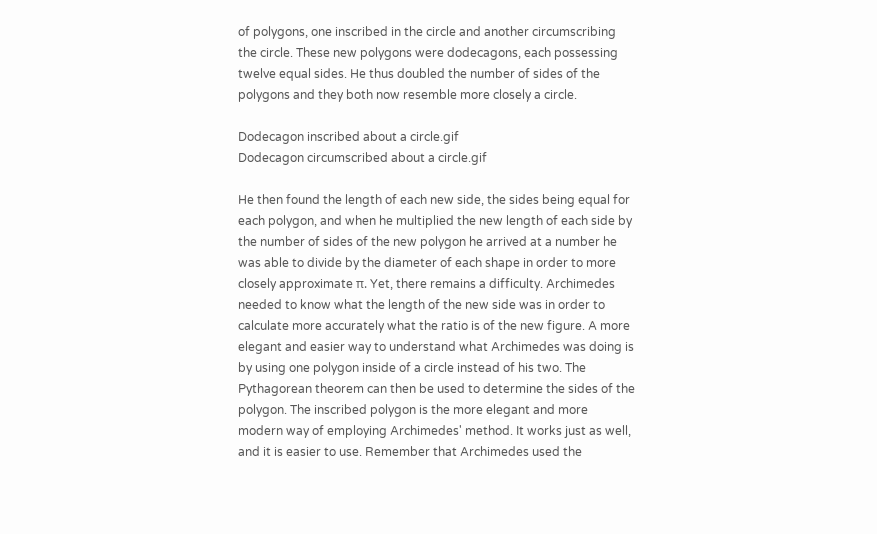of polygons, one inscribed in the circle and another circumscribing the circle. These new polygons were dodecagons, each possessing twelve equal sides. He thus doubled the number of sides of the polygons and they both now resemble more closely a circle.

Dodecagon inscribed about a circle.gif
Dodecagon circumscribed about a circle.gif

He then found the length of each new side, the sides being equal for each polygon, and when he multiplied the new length of each side by the number of sides of the new polygon he arrived at a number he was able to divide by the diameter of each shape in order to more closely approximate π. Yet, there remains a difficulty. Archimedes needed to know what the length of the new side was in order to calculate more accurately what the ratio is of the new figure. A more elegant and easier way to understand what Archimedes was doing is by using one polygon inside of a circle instead of his two. The Pythagorean theorem can then be used to determine the sides of the polygon. The inscribed polygon is the more elegant and more modern way of employing Archimedes' method. It works just as well, and it is easier to use. Remember that Archimedes used the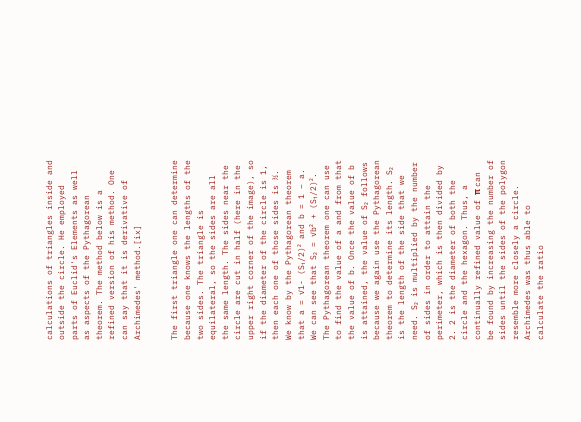calculations of triangles inside and outside the circle. He employed parts of Euclid's Elements as well as aspects of the Pythagorean theorem. The method below is a refined version of his method. One can say that it is derivative of Archimedes' method.[ix]


The first triangle one can determine because one knows the lengths of the two sides. The triangle is equilateral, so the sides are all the same length. The sides near the circle are cut in half (here in the upper right corner of the image), so if the diameter of the circle is 1, then each one of those sides is ½. We know by the Pythagorean theorem that a = √1- (S₁/2)² and b = 1 – a. We can see that S₂ = √b² + (S₁/2)². The Pythagorean theorem one can use to find the value of a and from that the value of b. Once the value of b is attained, the value of S₂ follows because we again use the Pythagorean theorem to determine its length. S₂ is the length of the side that we need. S₂ is multiplied by the number of sides in order to attain the perimeter, which is then divided by 2. 2 is the diameter of both the circle and the hexagon. Thus, a continually refined value of π can be found by increasing the number of sides until the sides of the polygon resemble more closely a circle. Archimedes was thus able to calculate the ratio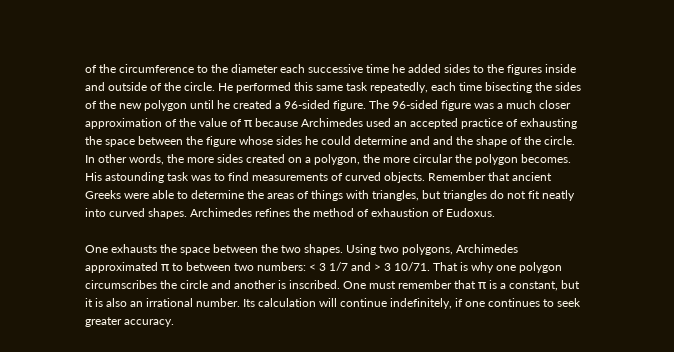of the circumference to the diameter each successive time he added sides to the figures inside and outside of the circle. He performed this same task repeatedly, each time bisecting the sides of the new polygon until he created a 96-sided figure. The 96-sided figure was a much closer approximation of the value of π because Archimedes used an accepted practice of exhausting the space between the figure whose sides he could determine and and the shape of the circle. In other words, the more sides created on a polygon, the more circular the polygon becomes. His astounding task was to find measurements of curved objects. Remember that ancient Greeks were able to determine the areas of things with triangles, but triangles do not fit neatly into curved shapes. Archimedes refines the method of exhaustion of Eudoxus.

One exhausts the space between the two shapes. Using two polygons, Archimedes approximated π to between two numbers: < 3 1/7 and > 3 10/71. That is why one polygon circumscribes the circle and another is inscribed. One must remember that π is a constant, but it is also an irrational number. Its calculation will continue indefinitely, if one continues to seek greater accuracy.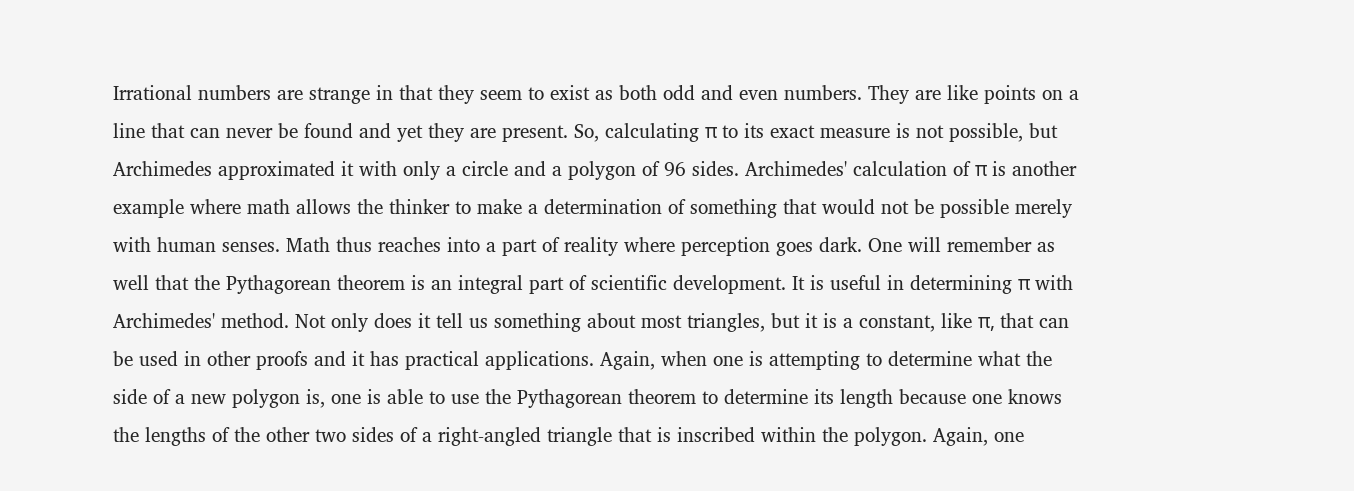Irrational numbers are strange in that they seem to exist as both odd and even numbers. They are like points on a line that can never be found and yet they are present. So, calculating π to its exact measure is not possible, but Archimedes approximated it with only a circle and a polygon of 96 sides. Archimedes' calculation of π is another example where math allows the thinker to make a determination of something that would not be possible merely with human senses. Math thus reaches into a part of reality where perception goes dark. One will remember as well that the Pythagorean theorem is an integral part of scientific development. It is useful in determining π with Archimedes' method. Not only does it tell us something about most triangles, but it is a constant, like π, that can be used in other proofs and it has practical applications. Again, when one is attempting to determine what the side of a new polygon is, one is able to use the Pythagorean theorem to determine its length because one knows the lengths of the other two sides of a right-angled triangle that is inscribed within the polygon. Again, one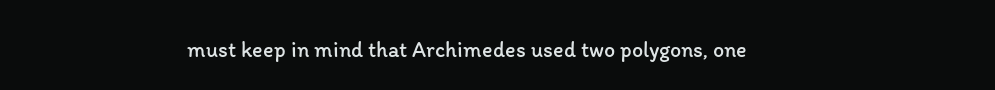must keep in mind that Archimedes used two polygons, one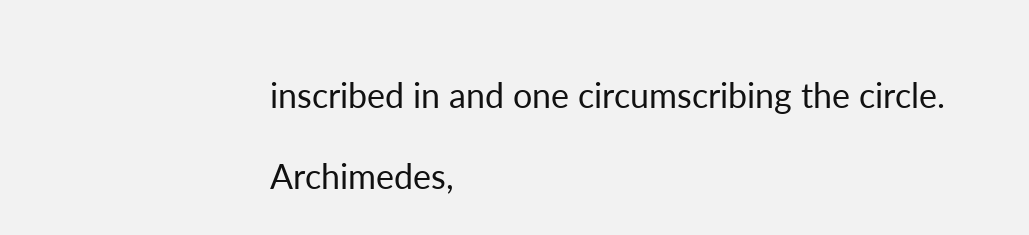inscribed in and one circumscribing the circle.

Archimedes,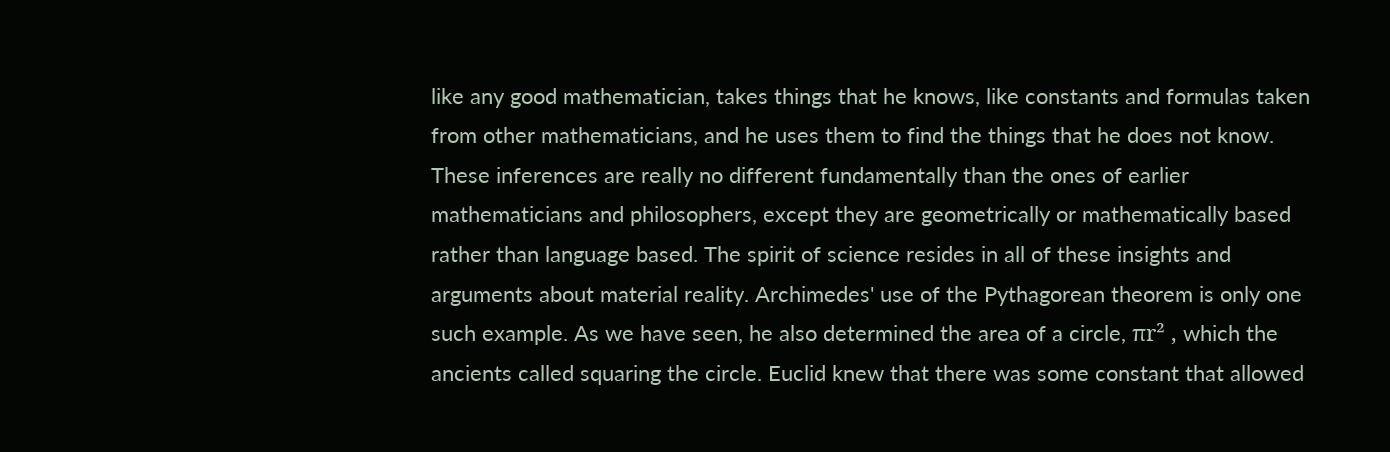like any good mathematician, takes things that he knows, like constants and formulas taken from other mathematicians, and he uses them to find the things that he does not know. These inferences are really no different fundamentally than the ones of earlier mathematicians and philosophers, except they are geometrically or mathematically based rather than language based. The spirit of science resides in all of these insights and arguments about material reality. Archimedes' use of the Pythagorean theorem is only one such example. As we have seen, he also determined the area of a circle, πr² , which the ancients called squaring the circle. Euclid knew that there was some constant that allowed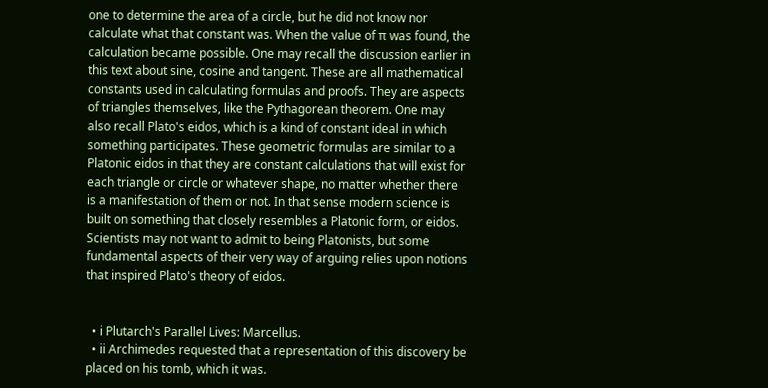one to determine the area of a circle, but he did not know nor calculate what that constant was. When the value of π was found, the calculation became possible. One may recall the discussion earlier in this text about sine, cosine and tangent. These are all mathematical constants used in calculating formulas and proofs. They are aspects of triangles themselves, like the Pythagorean theorem. One may also recall Plato's eidos, which is a kind of constant ideal in which something participates. These geometric formulas are similar to a Platonic eidos in that they are constant calculations that will exist for each triangle or circle or whatever shape, no matter whether there is a manifestation of them or not. In that sense modern science is built on something that closely resembles a Platonic form, or eidos. Scientists may not want to admit to being Platonists, but some fundamental aspects of their very way of arguing relies upon notions that inspired Plato's theory of eidos.


  • i Plutarch's Parallel Lives: Marcellus.
  • ii Archimedes requested that a representation of this discovery be placed on his tomb, which it was.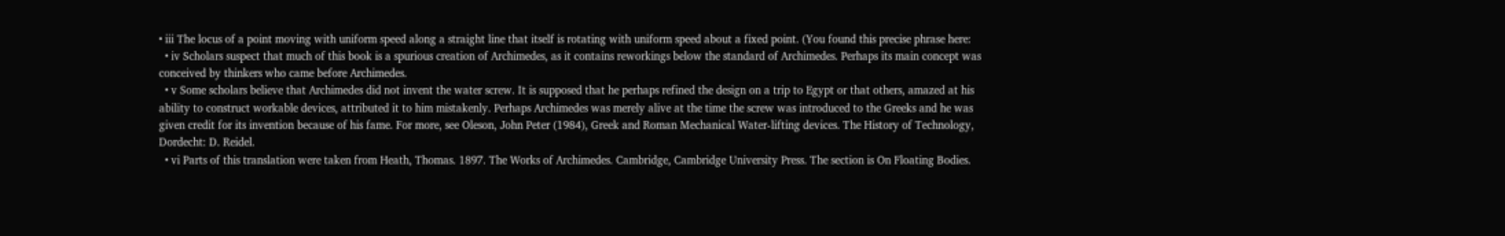• iii The locus of a point moving with uniform speed along a straight line that itself is rotating with uniform speed about a fixed point. (You found this precise phrase here:
  • iv Scholars suspect that much of this book is a spurious creation of Archimedes, as it contains reworkings below the standard of Archimedes. Perhaps its main concept was conceived by thinkers who came before Archimedes.
  • v Some scholars believe that Archimedes did not invent the water screw. It is supposed that he perhaps refined the design on a trip to Egypt or that others, amazed at his ability to construct workable devices, attributed it to him mistakenly. Perhaps Archimedes was merely alive at the time the screw was introduced to the Greeks and he was given credit for its invention because of his fame. For more, see Oleson, John Peter (1984), Greek and Roman Mechanical Water-lifting devices. The History of Technology, Dordecht: D. Reidel.
  • vi Parts of this translation were taken from Heath, Thomas. 1897. The Works of Archimedes. Cambridge, Cambridge University Press. The section is On Floating Bodies.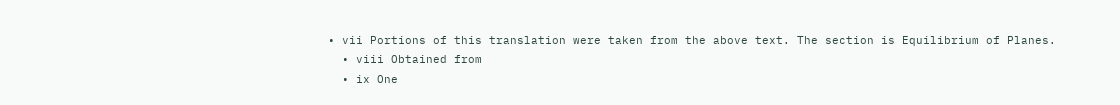• vii Portions of this translation were taken from the above text. The section is Equilibrium of Planes.
  • viii Obtained from
  • ix One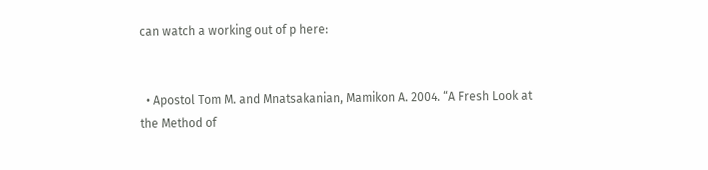can watch a working out of p here:


  • Apostol Tom M. and Mnatsakanian, Mamikon A. 2004. “A Fresh Look at the Method of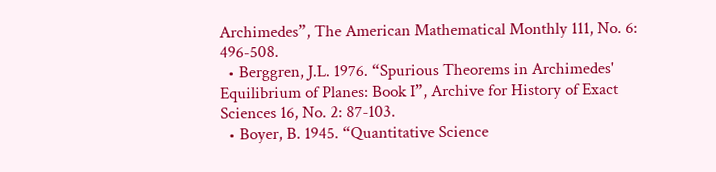Archimedes”, The American Mathematical Monthly 111, No. 6: 496-508.
  • Berggren, J.L. 1976. “Spurious Theorems in Archimedes' Equilibrium of Planes: Book I”, Archive for History of Exact Sciences 16, No. 2: 87-103.
  • Boyer, B. 1945. “Quantitative Science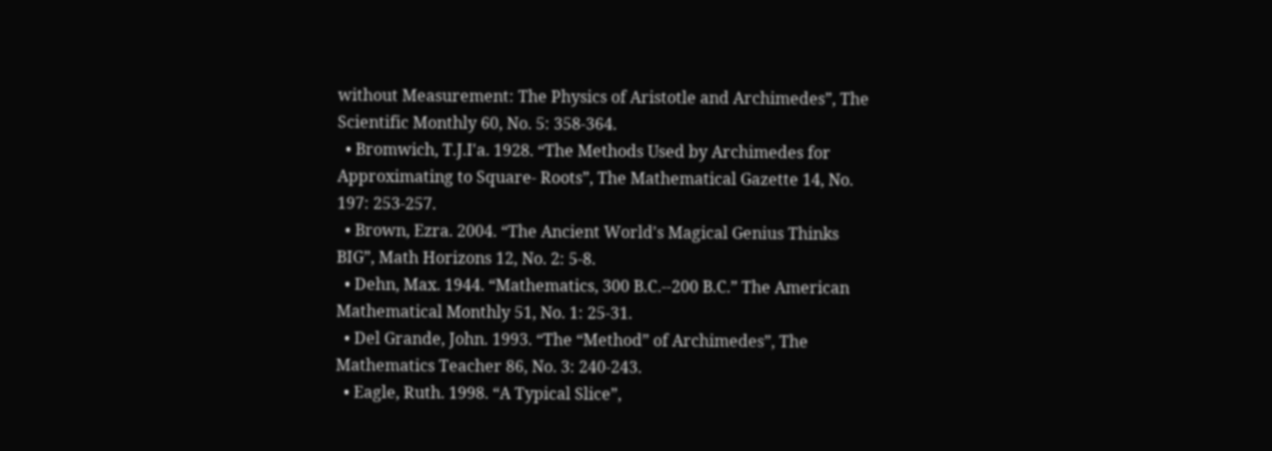without Measurement: The Physics of Aristotle and Archimedes”, The Scientific Monthly 60, No. 5: 358-364.
  • Bromwich, T.J.I'a. 1928. “The Methods Used by Archimedes for Approximating to Square- Roots”, The Mathematical Gazette 14, No. 197: 253-257.
  • Brown, Ezra. 2004. “The Ancient World's Magical Genius Thinks BIG”, Math Horizons 12, No. 2: 5-8.
  • Dehn, Max. 1944. “Mathematics, 300 B.C.--200 B.C.” The American Mathematical Monthly 51, No. 1: 25-31.
  • Del Grande, John. 1993. “The “Method” of Archimedes”, The Mathematics Teacher 86, No. 3: 240-243.
  • Eagle, Ruth. 1998. “A Typical Slice”,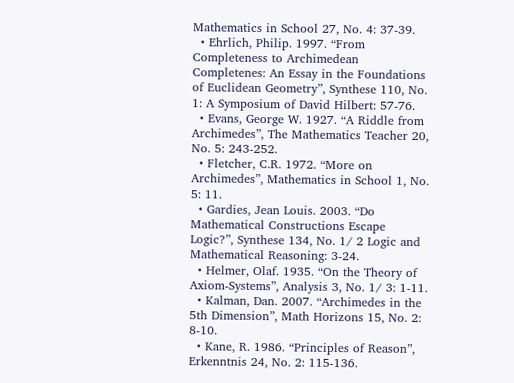Mathematics in School 27, No. 4: 37-39.
  • Ehrlich, Philip. 1997. “From Completeness to Archimedean Completenes: An Essay in the Foundations of Euclidean Geometry”, Synthese 110, No. 1: A Symposium of David Hilbert: 57-76.
  • Evans, George W. 1927. “A Riddle from Archimedes”, The Mathematics Teacher 20, No. 5: 243-252.
  • Fletcher, C.R. 1972. “More on Archimedes”, Mathematics in School 1, No. 5: 11.
  • Gardies, Jean Louis. 2003. “Do Mathematical Constructions Escape Logic?”, Synthese 134, No. 1/ 2 Logic and Mathematical Reasoning: 3-24.
  • Helmer, Olaf. 1935. “On the Theory of Axiom-Systems”, Analysis 3, No. 1/ 3: 1-11.
  • Kalman, Dan. 2007. “Archimedes in the 5th Dimension”, Math Horizons 15, No. 2: 8-10.
  • Kane, R. 1986. “Principles of Reason”, Erkenntnis 24, No. 2: 115-136.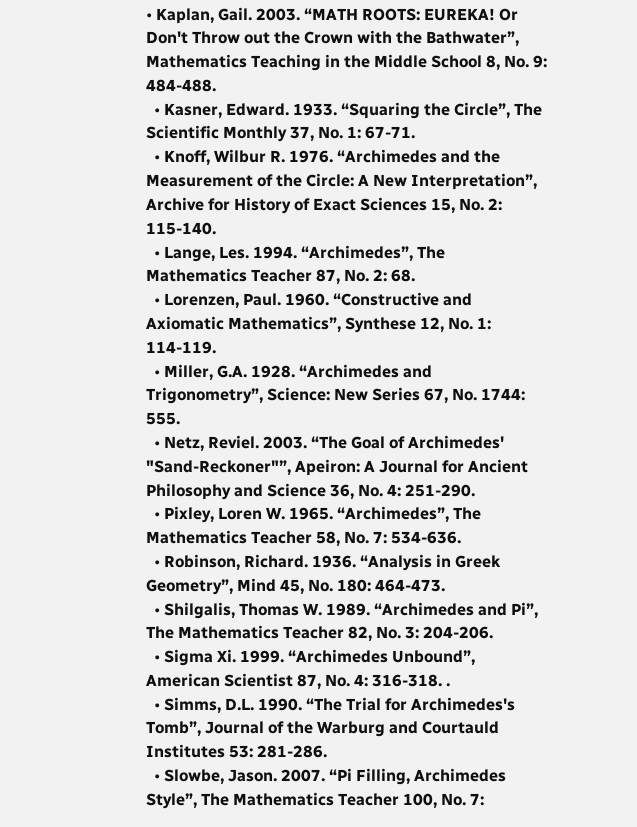• Kaplan, Gail. 2003. “MATH ROOTS: EUREKA! Or Don't Throw out the Crown with the Bathwater”, Mathematics Teaching in the Middle School 8, No. 9: 484-488.
  • Kasner, Edward. 1933. “Squaring the Circle”, The Scientific Monthly 37, No. 1: 67-71.
  • Knoff, Wilbur R. 1976. “Archimedes and the Measurement of the Circle: A New Interpretation”, Archive for History of Exact Sciences 15, No. 2: 115-140.
  • Lange, Les. 1994. “Archimedes”, The Mathematics Teacher 87, No. 2: 68.
  • Lorenzen, Paul. 1960. “Constructive and Axiomatic Mathematics”, Synthese 12, No. 1: 114-119.
  • Miller, G.A. 1928. “Archimedes and Trigonometry”, Science: New Series 67, No. 1744: 555.
  • Netz, Reviel. 2003. “The Goal of Archimedes' "Sand-Reckoner"”, Apeiron: A Journal for Ancient Philosophy and Science 36, No. 4: 251-290.
  • Pixley, Loren W. 1965. “Archimedes”, The Mathematics Teacher 58, No. 7: 534-636.
  • Robinson, Richard. 1936. “Analysis in Greek Geometry”, Mind 45, No. 180: 464-473.
  • Shilgalis, Thomas W. 1989. “Archimedes and Pi”, The Mathematics Teacher 82, No. 3: 204-206.
  • Sigma Xi. 1999. “Archimedes Unbound”, American Scientist 87, No. 4: 316-318. .
  • Simms, D.L. 1990. “The Trial for Archimedes's Tomb”, Journal of the Warburg and Courtauld Institutes 53: 281-286.
  • Slowbe, Jason. 2007. “Pi Filling, Archimedes Style”, The Mathematics Teacher 100, No. 7: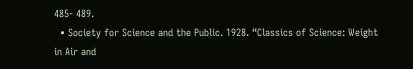485- 489.
  • Society for Science and the Public. 1928. “Classics of Science: Weight in Air and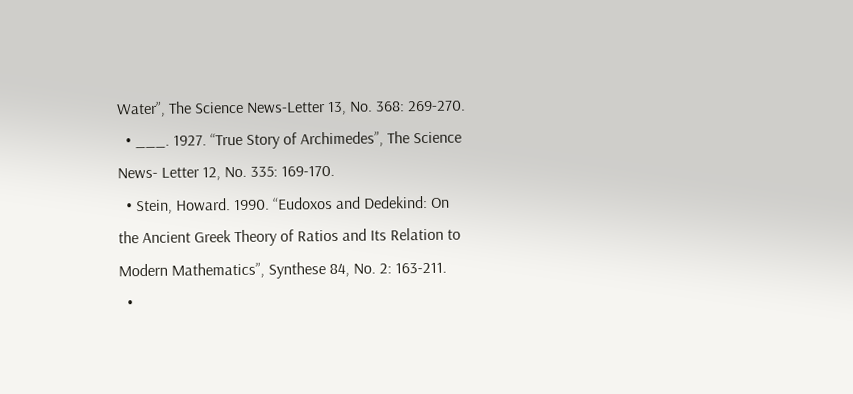Water”, The Science News-Letter 13, No. 368: 269-270.
  • ___. 1927. “True Story of Archimedes”, The Science News- Letter 12, No. 335: 169-170.
  • Stein, Howard. 1990. “Eudoxos and Dedekind: On the Ancient Greek Theory of Ratios and Its Relation to Modern Mathematics”, Synthese 84, No. 2: 163-211.
  •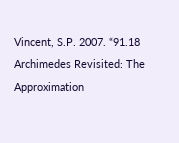Vincent, S.P. 2007. “91.18 Archimedes Revisited: The Approximation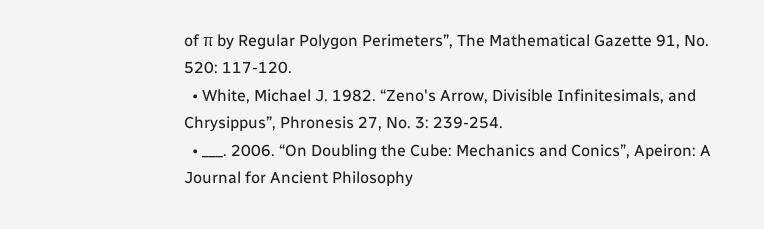of π by Regular Polygon Perimeters”, The Mathematical Gazette 91, No. 520: 117-120.
  • White, Michael J. 1982. “Zeno's Arrow, Divisible Infinitesimals, and Chrysippus”, Phronesis 27, No. 3: 239-254.
  • ___. 2006. “On Doubling the Cube: Mechanics and Conics”, Apeiron: A Journal for Ancient Philosophy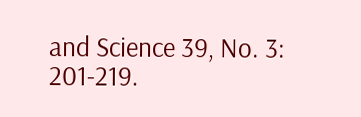and Science 39, No. 3: 201-219.